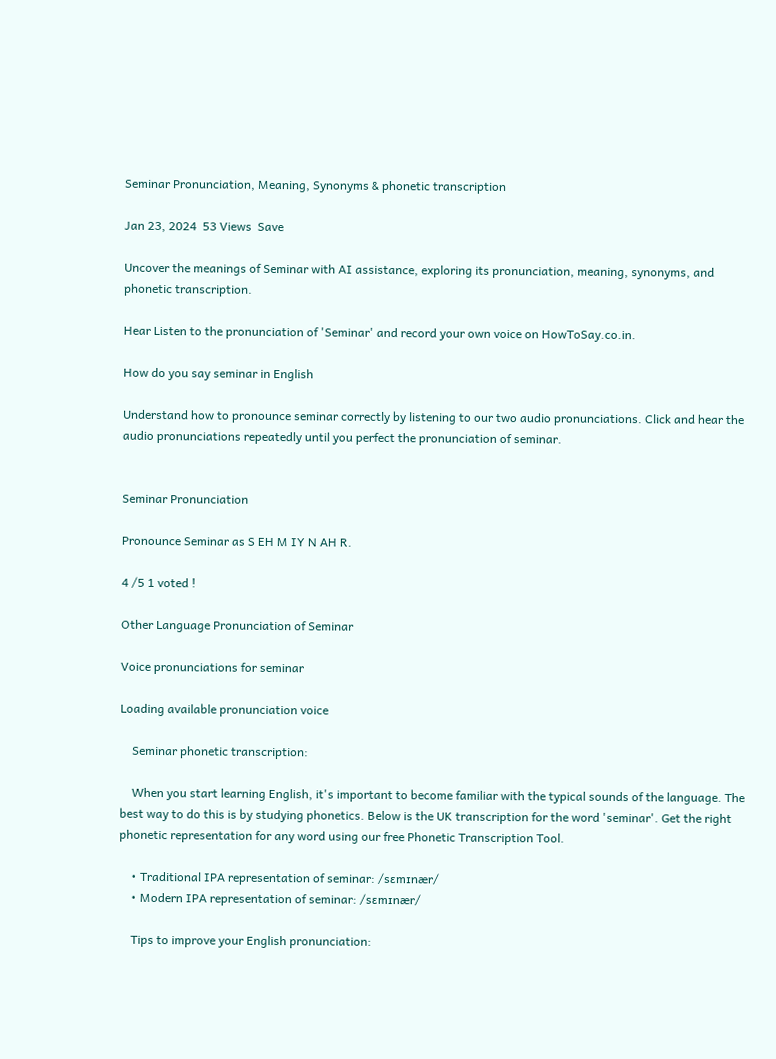Seminar Pronunciation, Meaning, Synonyms & phonetic transcription

Jan 23, 2024  53 Views  Save

Uncover the meanings of Seminar with AI assistance, exploring its pronunciation, meaning, synonyms, and phonetic transcription.

Hear Listen to the pronunciation of 'Seminar' and record your own voice on HowToSay.co.in.

How do you say seminar in English

Understand how to pronounce seminar correctly by listening to our two audio pronunciations. Click and hear the audio pronunciations repeatedly until you perfect the pronunciation of seminar.


Seminar Pronunciation

Pronounce Seminar as S EH M IY N AH R.

4 /5 1 voted !

Other Language Pronunciation of Seminar

Voice pronunciations for seminar

Loading available pronunciation voice

    Seminar phonetic transcription:

    When you start learning English, it's important to become familiar with the typical sounds of the language. The best way to do this is by studying phonetics. Below is the UK transcription for the word 'seminar'. Get the right phonetic representation for any word using our free Phonetic Transcription Tool.

    • Traditional IPA representation of seminar: /sɛmɪnær/
    • Modern IPA representation of seminar: /sɛmɪnær/

    Tips to improve your English pronunciation: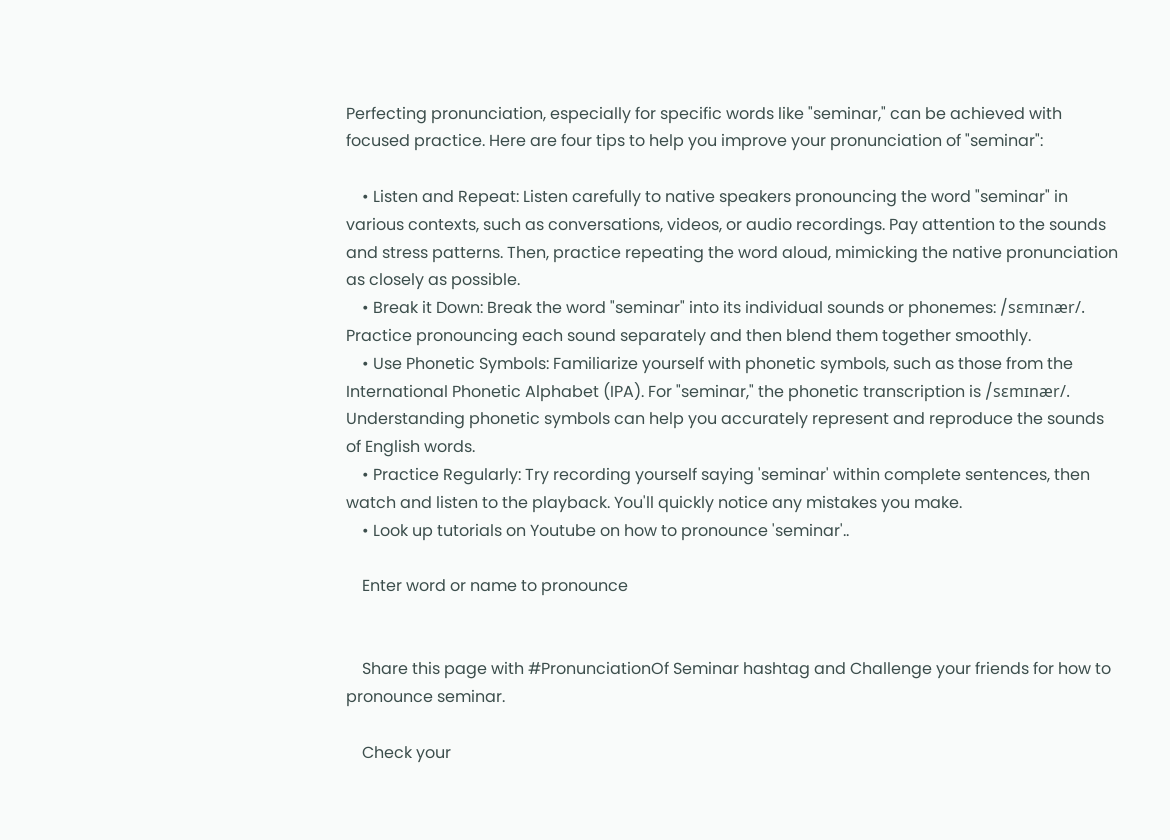Perfecting pronunciation, especially for specific words like "seminar," can be achieved with focused practice. Here are four tips to help you improve your pronunciation of "seminar":

    • Listen and Repeat: Listen carefully to native speakers pronouncing the word "seminar" in various contexts, such as conversations, videos, or audio recordings. Pay attention to the sounds and stress patterns. Then, practice repeating the word aloud, mimicking the native pronunciation as closely as possible.
    • Break it Down: Break the word "seminar" into its individual sounds or phonemes: /sɛmɪnær/. Practice pronouncing each sound separately and then blend them together smoothly.
    • Use Phonetic Symbols: Familiarize yourself with phonetic symbols, such as those from the International Phonetic Alphabet (IPA). For "seminar," the phonetic transcription is /sɛmɪnær/. Understanding phonetic symbols can help you accurately represent and reproduce the sounds of English words.
    • Practice Regularly: Try recording yourself saying 'seminar' within complete sentences, then watch and listen to the playback. You'll quickly notice any mistakes you make.
    • Look up tutorials on Youtube on how to pronounce 'seminar'..

    Enter word or name to pronounce


    Share this page with #PronunciationOf Seminar hashtag and Challenge your friends for how to pronounce seminar.

    Check your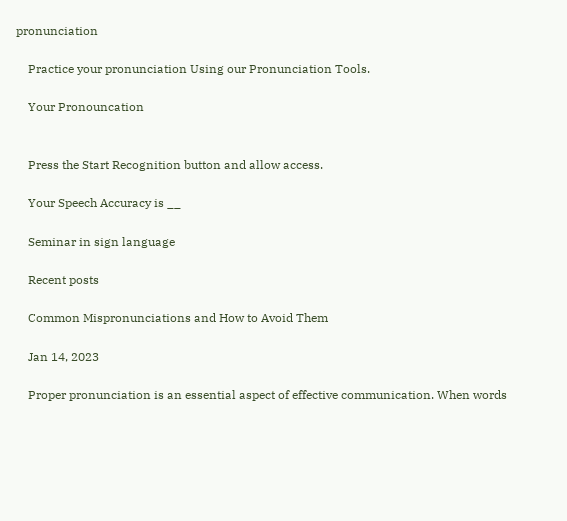pronunciation

    Practice your pronunciation Using our Pronunciation Tools.

    Your Pronouncation


    Press the Start Recognition button and allow access.

    Your Speech Accuracy is __

    Seminar in sign language

    Recent posts

    Common Mispronunciations and How to Avoid Them

    Jan 14, 2023

    Proper pronunciation is an essential aspect of effective communication. When words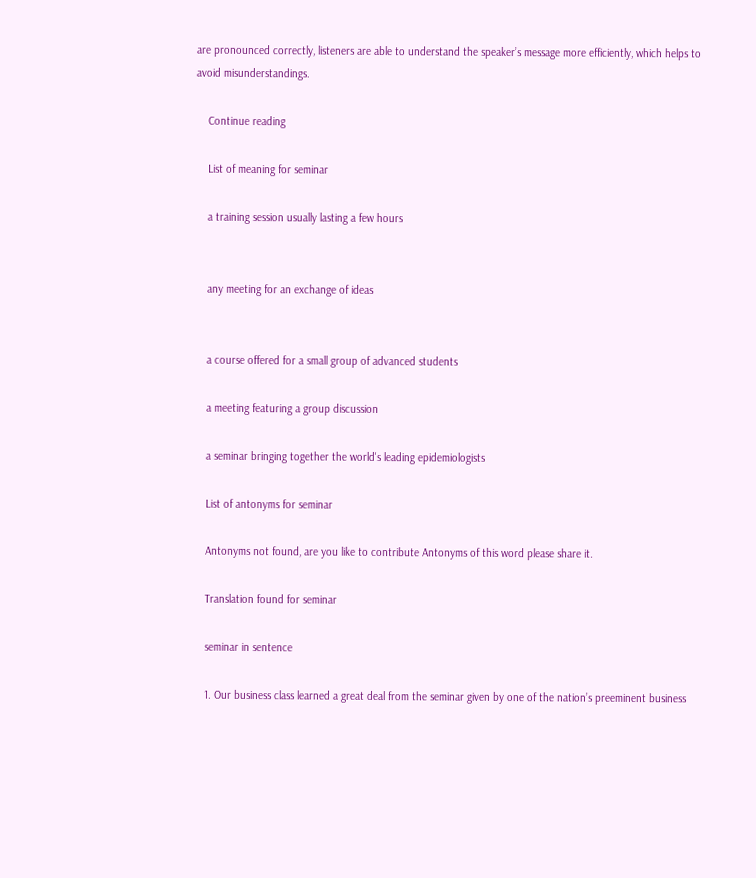are pronounced correctly, listeners are able to understand the speaker’s message more efficiently, which helps to avoid misunderstandings.

    Continue reading

    List of meaning for seminar

    a training session usually lasting a few hours


    any meeting for an exchange of ideas


    a course offered for a small group of advanced students

    a meeting featuring a group discussion

    a seminar bringing together the world's leading epidemiologists

    List of antonyms for seminar

    Antonyms not found, are you like to contribute Antonyms of this word please share it.

    Translation found for seminar

    seminar in sentence

    1. Our business class learned a great deal from the seminar given by one of the nation’s preeminent business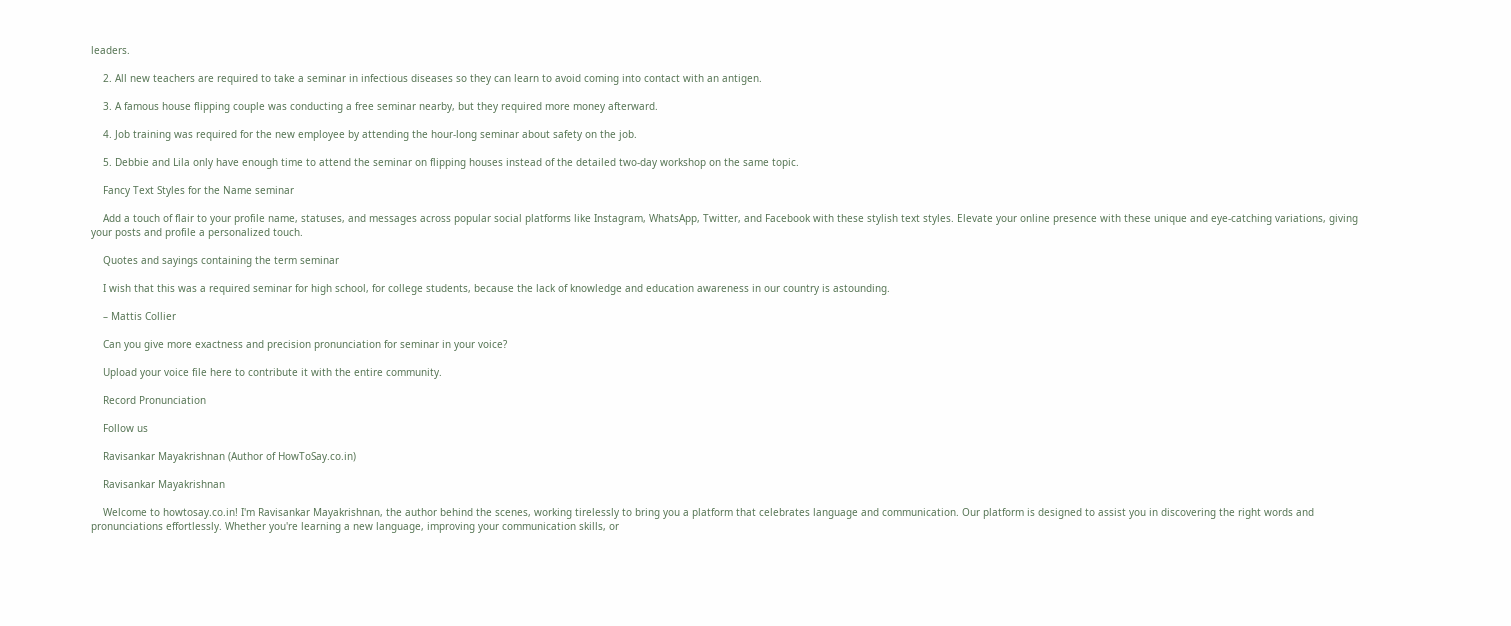leaders.

    2. All new teachers are required to take a seminar in infectious diseases so they can learn to avoid coming into contact with an antigen.

    3. A famous house flipping couple was conducting a free seminar nearby, but they required more money afterward.

    4. Job training was required for the new employee by attending the hour-long seminar about safety on the job.

    5. Debbie and Lila only have enough time to attend the seminar on flipping houses instead of the detailed two-day workshop on the same topic.

    Fancy Text Styles for the Name seminar

    Add a touch of flair to your profile name, statuses, and messages across popular social platforms like Instagram, WhatsApp, Twitter, and Facebook with these stylish text styles. Elevate your online presence with these unique and eye-catching variations, giving your posts and profile a personalized touch.

    Quotes and sayings containing the term seminar

    I wish that this was a required seminar for high school, for college students, because the lack of knowledge and education awareness in our country is astounding.

    – Mattis Collier

    Can you give more exactness and precision pronunciation for seminar in your voice?

    Upload your voice file here to contribute it with the entire community.

    Record Pronunciation

    Follow us

    Ravisankar Mayakrishnan (Author of HowToSay.co.in)

    Ravisankar Mayakrishnan

    Welcome to howtosay.co.in! I'm Ravisankar Mayakrishnan, the author behind the scenes, working tirelessly to bring you a platform that celebrates language and communication. Our platform is designed to assist you in discovering the right words and pronunciations effortlessly. Whether you're learning a new language, improving your communication skills, or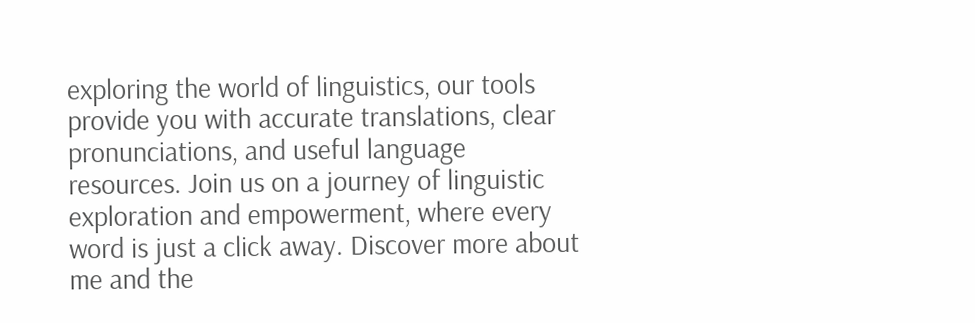exploring the world of linguistics, our tools provide you with accurate translations, clear pronunciations, and useful language resources. Join us on a journey of linguistic exploration and empowerment, where every word is just a click away. Discover more about me and the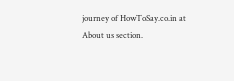journey of HowToSay.co.in at About us section.